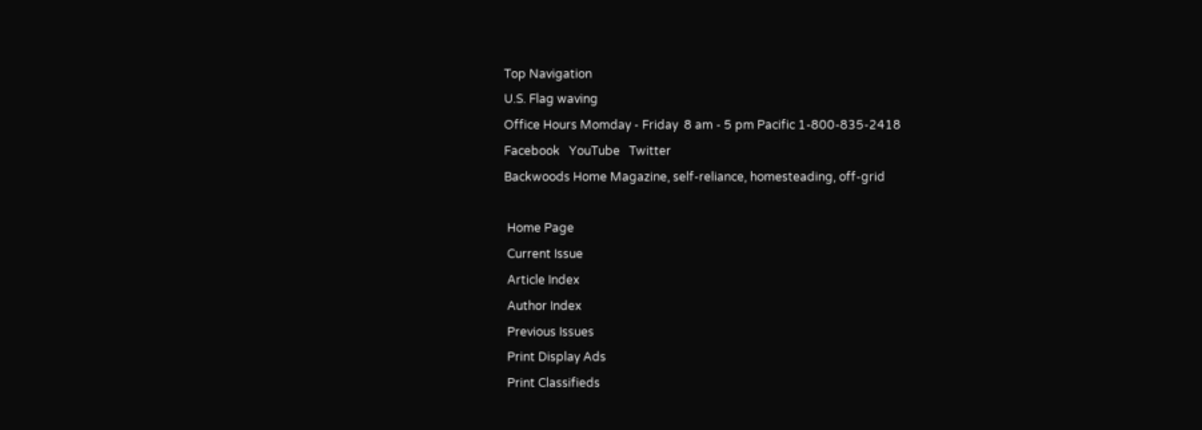Top Navigation
U.S. Flag waving
Office Hours Momday - Friday  8 am - 5 pm Pacific 1-800-835-2418
Facebook   YouTube   Twitter
Backwoods Home Magazine, self-reliance, homesteading, off-grid

 Home Page
 Current Issue
 Article Index
 Author Index
 Previous Issues
 Print Display Ads
 Print Classifieds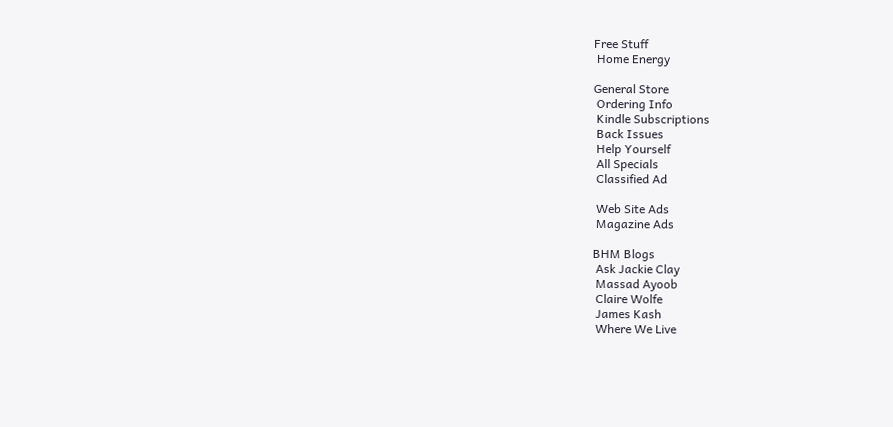Free Stuff
 Home Energy

General Store
 Ordering Info
 Kindle Subscriptions
 Back Issues
 Help Yourself
 All Specials
 Classified Ad

 Web Site Ads
 Magazine Ads

BHM Blogs
 Ask Jackie Clay
 Massad Ayoob
 Claire Wolfe
 James Kash
 Where We Live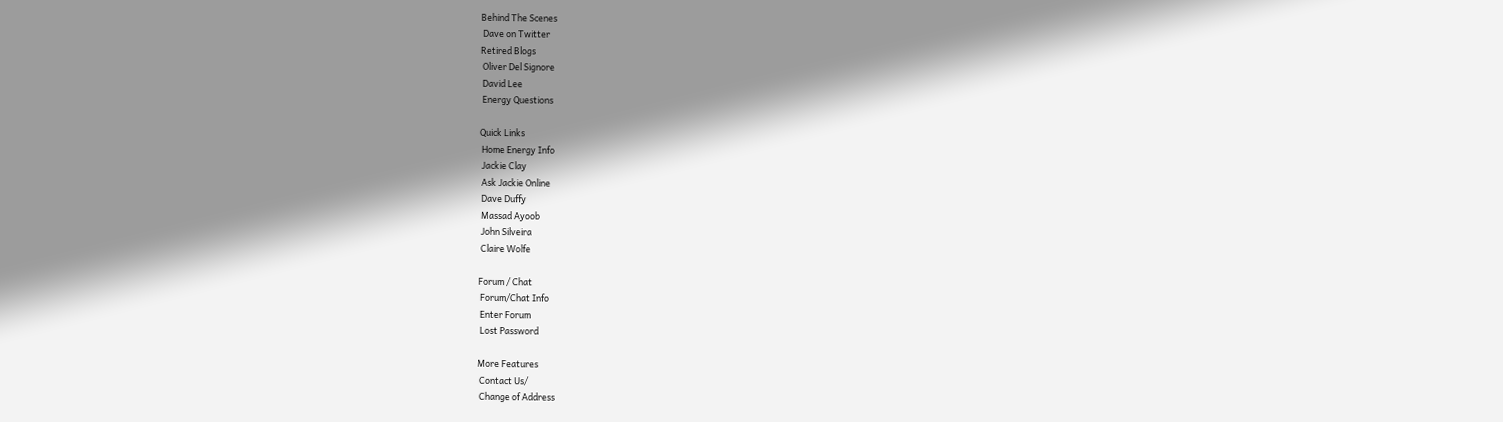Behind The Scenes
 Dave on Twitter
Retired Blogs
 Oliver Del Signore
 David Lee
 Energy Questions

Quick Links
 Home Energy Info
 Jackie Clay
 Ask Jackie Online
 Dave Duffy
 Massad Ayoob
 John Silveira
 Claire Wolfe

Forum / Chat
 Forum/Chat Info
 Enter Forum
 Lost Password

More Features
 Contact Us/
 Change of Address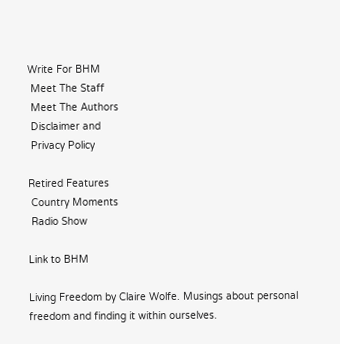Write For BHM
 Meet The Staff
 Meet The Authors
 Disclaimer and
 Privacy Policy

Retired Features
 Country Moments
 Radio Show

Link to BHM

Living Freedom by Claire Wolfe. Musings about personal freedom and finding it within ourselves.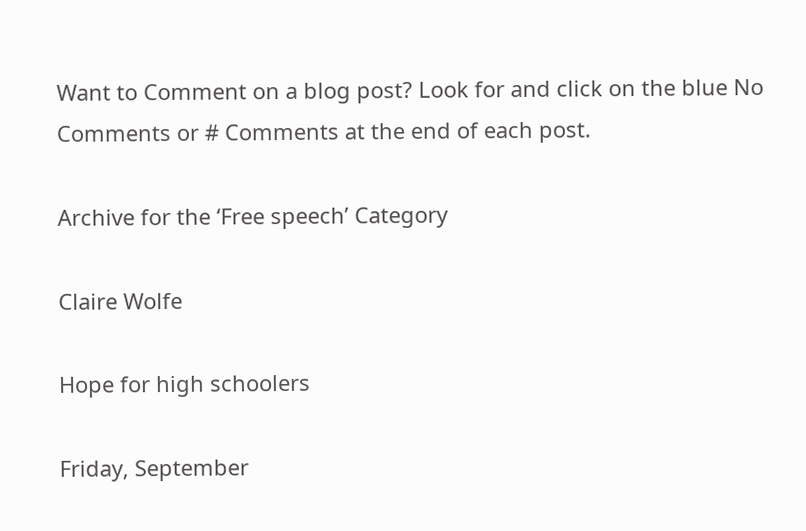Want to Comment on a blog post? Look for and click on the blue No Comments or # Comments at the end of each post.

Archive for the ‘Free speech’ Category

Claire Wolfe

Hope for high schoolers

Friday, September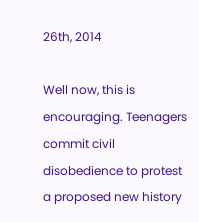26th, 2014

Well now, this is encouraging. Teenagers commit civil disobedience to protest a proposed new history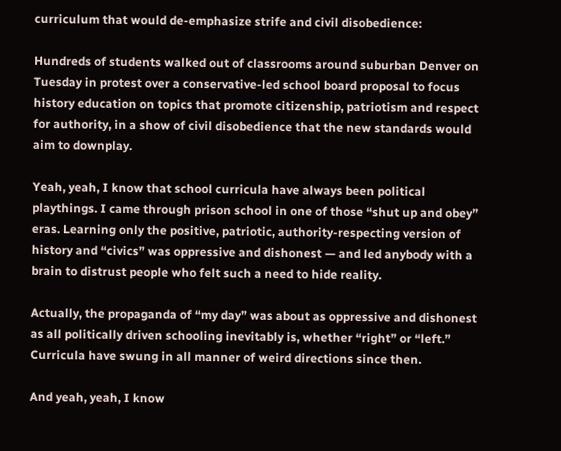curriculum that would de-emphasize strife and civil disobedience:

Hundreds of students walked out of classrooms around suburban Denver on Tuesday in protest over a conservative-led school board proposal to focus history education on topics that promote citizenship, patriotism and respect for authority, in a show of civil disobedience that the new standards would aim to downplay.

Yeah, yeah, I know that school curricula have always been political playthings. I came through prison school in one of those “shut up and obey” eras. Learning only the positive, patriotic, authority-respecting version of history and “civics” was oppressive and dishonest — and led anybody with a brain to distrust people who felt such a need to hide reality.

Actually, the propaganda of “my day” was about as oppressive and dishonest as all politically driven schooling inevitably is, whether “right” or “left.” Curricula have swung in all manner of weird directions since then.

And yeah, yeah, I know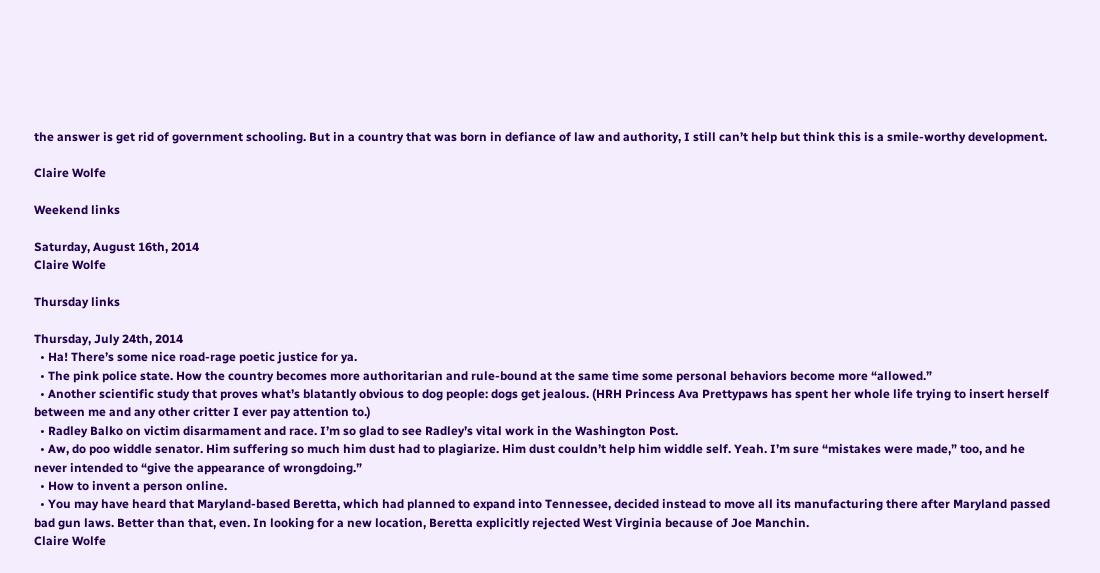the answer is get rid of government schooling. But in a country that was born in defiance of law and authority, I still can’t help but think this is a smile-worthy development.

Claire Wolfe

Weekend links

Saturday, August 16th, 2014
Claire Wolfe

Thursday links

Thursday, July 24th, 2014
  • Ha! There’s some nice road-rage poetic justice for ya.
  • The pink police state. How the country becomes more authoritarian and rule-bound at the same time some personal behaviors become more “allowed.”
  • Another scientific study that proves what’s blatantly obvious to dog people: dogs get jealous. (HRH Princess Ava Prettypaws has spent her whole life trying to insert herself between me and any other critter I ever pay attention to.)
  • Radley Balko on victim disarmament and race. I’m so glad to see Radley’s vital work in the Washington Post.
  • Aw, do poo widdle senator. Him suffering so much him dust had to plagiarize. Him dust couldn’t help him widdle self. Yeah. I’m sure “mistakes were made,” too, and he never intended to “give the appearance of wrongdoing.”
  • How to invent a person online.
  • You may have heard that Maryland-based Beretta, which had planned to expand into Tennessee, decided instead to move all its manufacturing there after Maryland passed bad gun laws. Better than that, even. In looking for a new location, Beretta explicitly rejected West Virginia because of Joe Manchin.
Claire Wolfe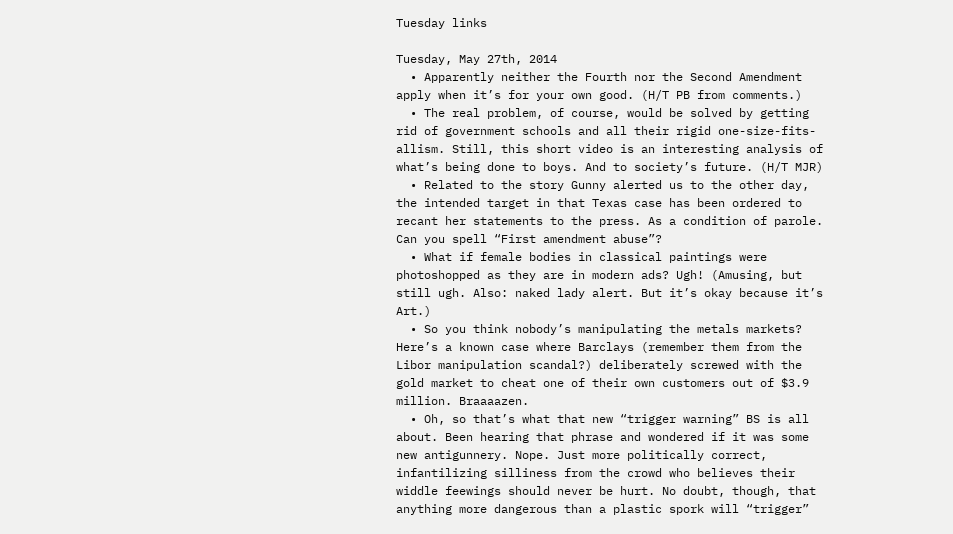Tuesday links

Tuesday, May 27th, 2014
  • Apparently neither the Fourth nor the Second Amendment apply when it’s for your own good. (H/T PB from comments.)
  • The real problem, of course, would be solved by getting rid of government schools and all their rigid one-size-fits-allism. Still, this short video is an interesting analysis of what’s being done to boys. And to society’s future. (H/T MJR)
  • Related to the story Gunny alerted us to the other day, the intended target in that Texas case has been ordered to recant her statements to the press. As a condition of parole. Can you spell “First amendment abuse”?
  • What if female bodies in classical paintings were photoshopped as they are in modern ads? Ugh! (Amusing, but still ugh. Also: naked lady alert. But it’s okay because it’s Art.)
  • So you think nobody’s manipulating the metals markets? Here’s a known case where Barclays (remember them from the Libor manipulation scandal?) deliberately screwed with the gold market to cheat one of their own customers out of $3.9 million. Braaaazen.
  • Oh, so that’s what that new “trigger warning” BS is all about. Been hearing that phrase and wondered if it was some new antigunnery. Nope. Just more politically correct, infantilizing silliness from the crowd who believes their widdle feewings should never be hurt. No doubt, though, that anything more dangerous than a plastic spork will “trigger”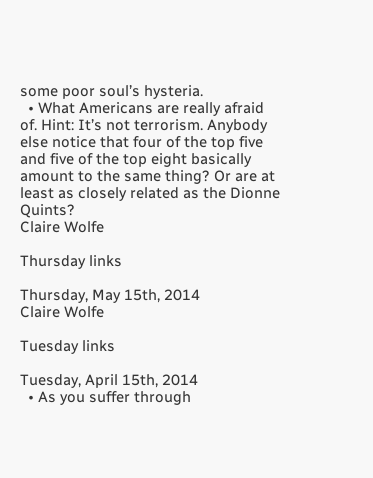some poor soul’s hysteria.
  • What Americans are really afraid of. Hint: It’s not terrorism. Anybody else notice that four of the top five and five of the top eight basically amount to the same thing? Or are at least as closely related as the Dionne Quints?
Claire Wolfe

Thursday links

Thursday, May 15th, 2014
Claire Wolfe

Tuesday links

Tuesday, April 15th, 2014
  • As you suffer through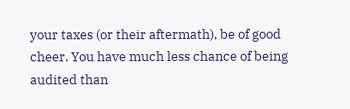your taxes (or their aftermath), be of good cheer. You have much less chance of being audited than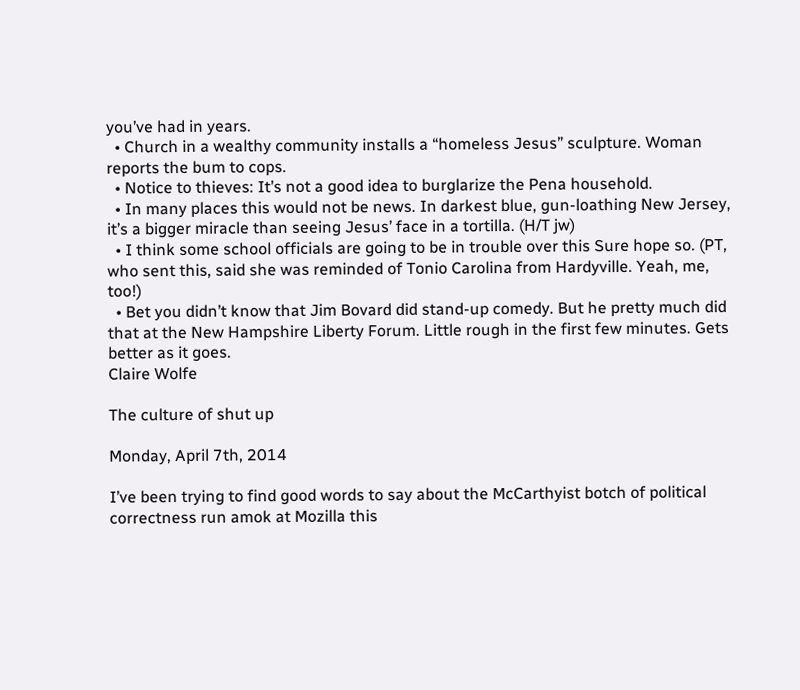you’ve had in years.
  • Church in a wealthy community installs a “homeless Jesus” sculpture. Woman reports the bum to cops.
  • Notice to thieves: It’s not a good idea to burglarize the Pena household.
  • In many places this would not be news. In darkest blue, gun-loathing New Jersey, it’s a bigger miracle than seeing Jesus’ face in a tortilla. (H/T jw)
  • I think some school officials are going to be in trouble over this Sure hope so. (PT, who sent this, said she was reminded of Tonio Carolina from Hardyville. Yeah, me, too!)
  • Bet you didn’t know that Jim Bovard did stand-up comedy. But he pretty much did that at the New Hampshire Liberty Forum. Little rough in the first few minutes. Gets better as it goes.
Claire Wolfe

The culture of shut up

Monday, April 7th, 2014

I’ve been trying to find good words to say about the McCarthyist botch of political correctness run amok at Mozilla this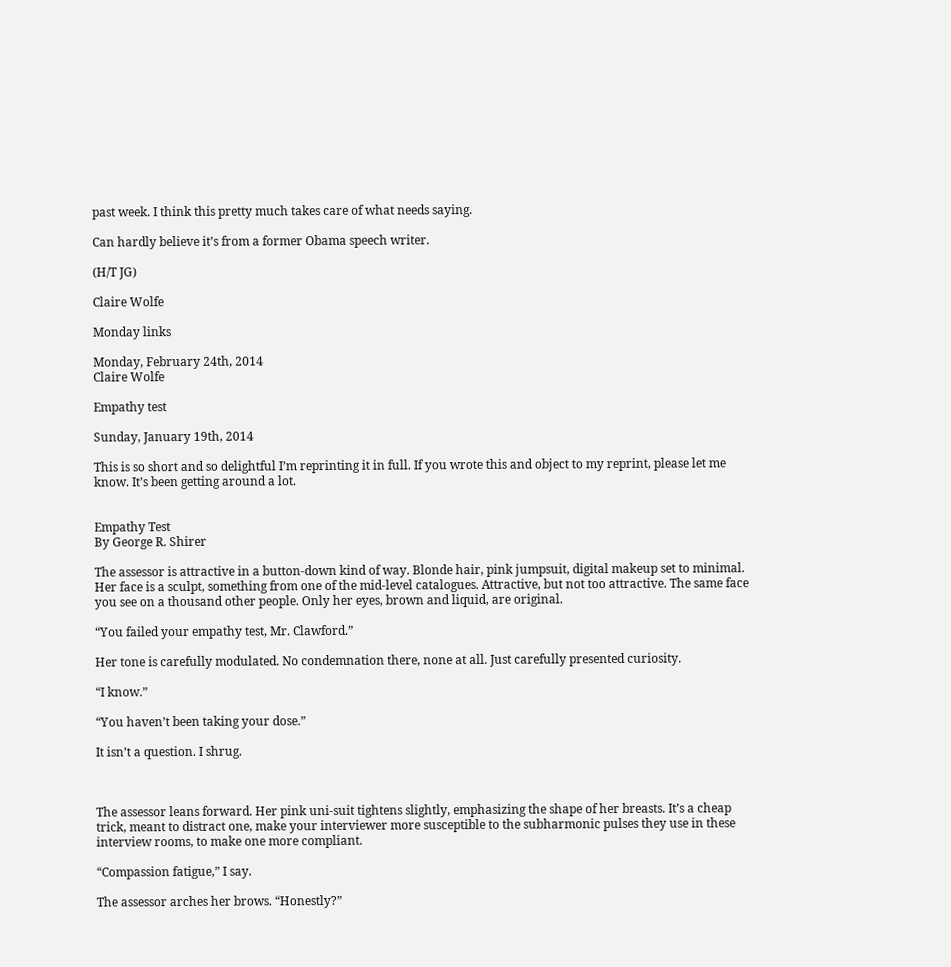past week. I think this pretty much takes care of what needs saying.

Can hardly believe it’s from a former Obama speech writer.

(H/T JG)

Claire Wolfe

Monday links

Monday, February 24th, 2014
Claire Wolfe

Empathy test

Sunday, January 19th, 2014

This is so short and so delightful I’m reprinting it in full. If you wrote this and object to my reprint, please let me know. It’s been getting around a lot.


Empathy Test
By George R. Shirer

The assessor is attractive in a button-down kind of way. Blonde hair, pink jumpsuit, digital makeup set to minimal. Her face is a sculpt, something from one of the mid-level catalogues. Attractive, but not too attractive. The same face you see on a thousand other people. Only her eyes, brown and liquid, are original.

“You failed your empathy test, Mr. Clawford.”

Her tone is carefully modulated. No condemnation there, none at all. Just carefully presented curiosity.

“I know.”

“You haven’t been taking your dose.”

It isn’t a question. I shrug.



The assessor leans forward. Her pink uni-suit tightens slightly, emphasizing the shape of her breasts. It’s a cheap trick, meant to distract one, make your interviewer more susceptible to the subharmonic pulses they use in these interview rooms, to make one more compliant.

“Compassion fatigue,” I say.

The assessor arches her brows. “Honestly?”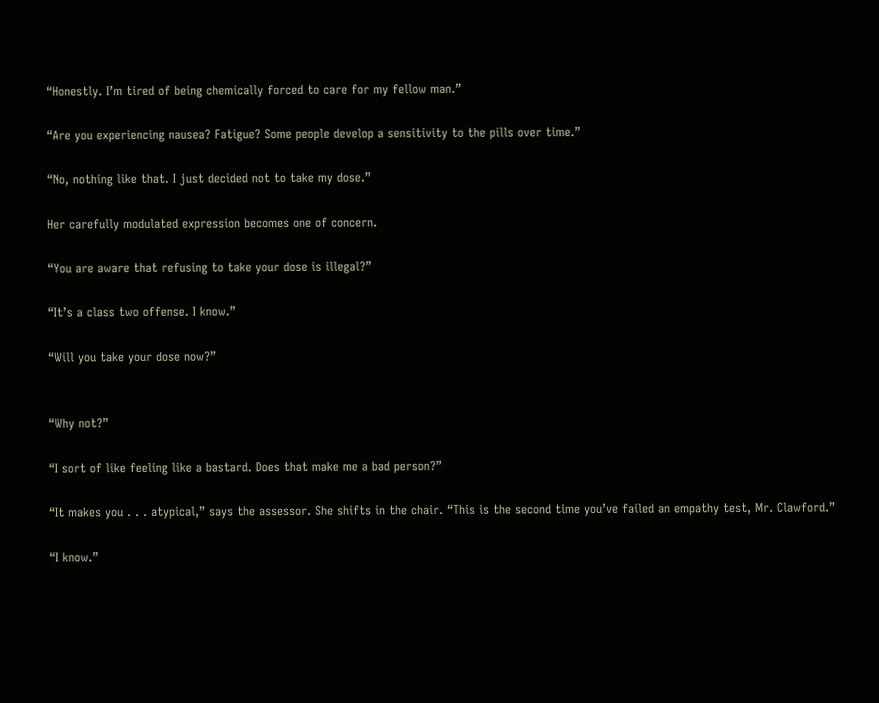“Honestly. I’m tired of being chemically forced to care for my fellow man.”

“Are you experiencing nausea? Fatigue? Some people develop a sensitivity to the pills over time.”

“No, nothing like that. I just decided not to take my dose.”

Her carefully modulated expression becomes one of concern.

“You are aware that refusing to take your dose is illegal?”

“It’s a class two offense. I know.”

“Will you take your dose now?”


“Why not?”

“I sort of like feeling like a bastard. Does that make me a bad person?”

“It makes you . . . atypical,” says the assessor. She shifts in the chair. “This is the second time you’ve failed an empathy test, Mr. Clawford.”

“I know.”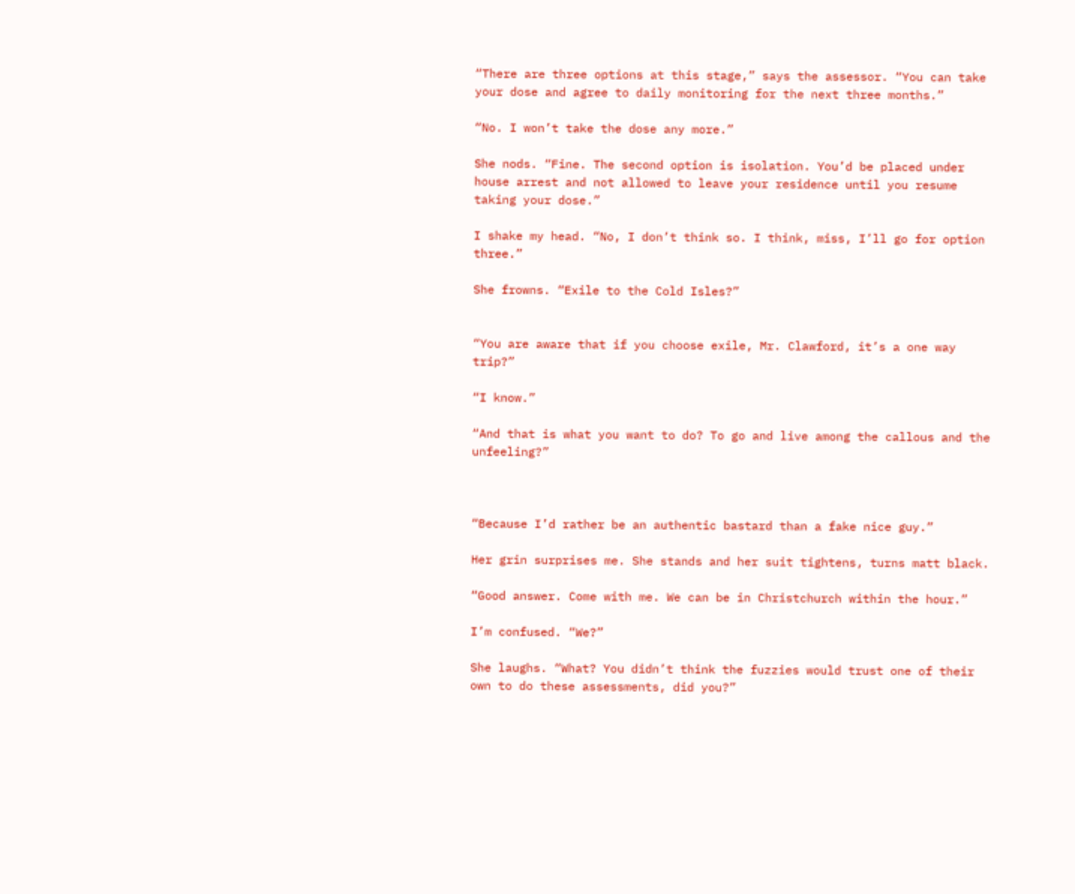“There are three options at this stage,” says the assessor. “You can take your dose and agree to daily monitoring for the next three months.”

“No. I won’t take the dose any more.”

She nods. “Fine. The second option is isolation. You’d be placed under house arrest and not allowed to leave your residence until you resume taking your dose.”

I shake my head. “No, I don’t think so. I think, miss, I’ll go for option three.”

She frowns. “Exile to the Cold Isles?”


“You are aware that if you choose exile, Mr. Clawford, it’s a one way trip?”

“I know.”

“And that is what you want to do? To go and live among the callous and the unfeeling?”



“Because I’d rather be an authentic bastard than a fake nice guy.”

Her grin surprises me. She stands and her suit tightens, turns matt black.

“Good answer. Come with me. We can be in Christchurch within the hour.”

I’m confused. “We?”

She laughs. “What? You didn’t think the fuzzies would trust one of their own to do these assessments, did you?”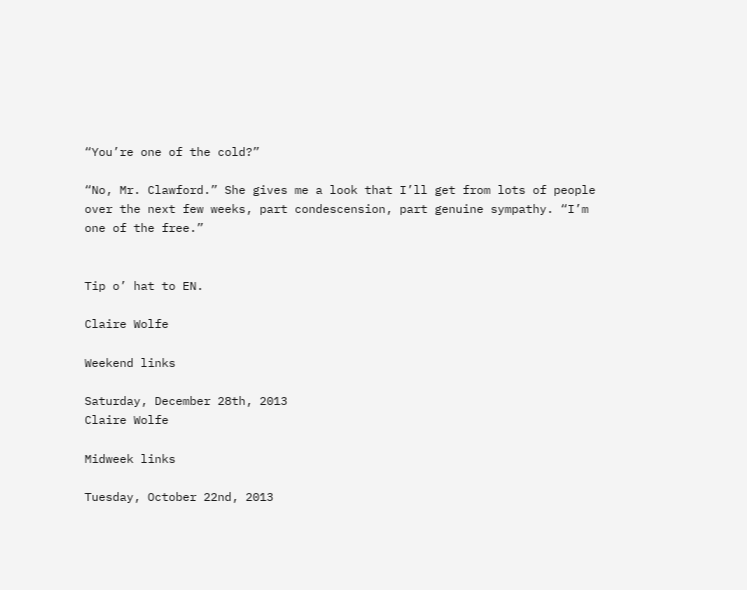“You’re one of the cold?”

“No, Mr. Clawford.” She gives me a look that I’ll get from lots of people over the next few weeks, part condescension, part genuine sympathy. “I’m one of the free.”


Tip o’ hat to EN.

Claire Wolfe

Weekend links

Saturday, December 28th, 2013
Claire Wolfe

Midweek links

Tuesday, October 22nd, 2013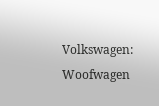Volkswagen: Woofwagen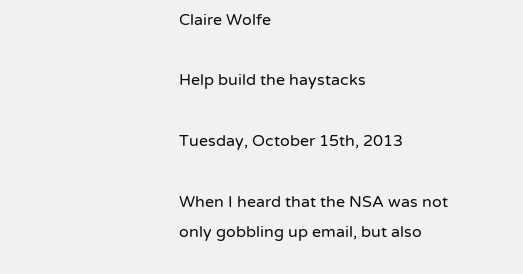Claire Wolfe

Help build the haystacks

Tuesday, October 15th, 2013

When I heard that the NSA was not only gobbling up email, but also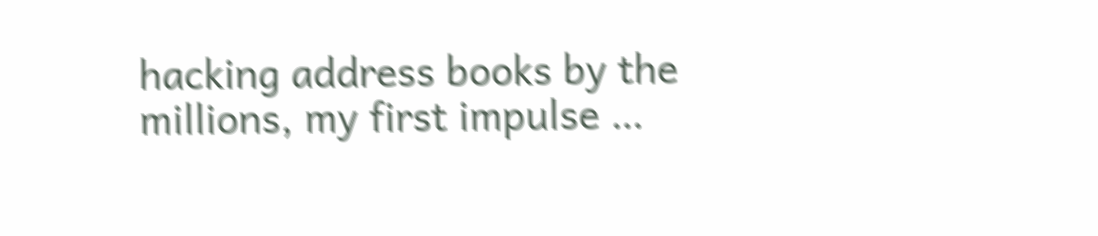hacking address books by the millions, my first impulse …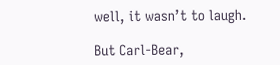well, it wasn’t to laugh.

But Carl-Bear,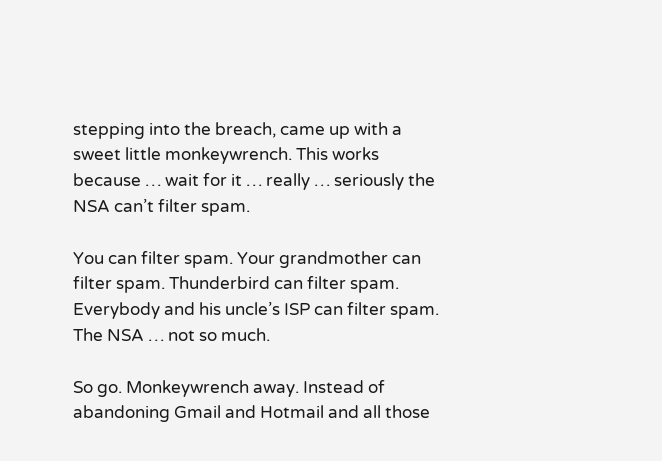stepping into the breach, came up with a sweet little monkeywrench. This works because … wait for it … really … seriously the NSA can’t filter spam.

You can filter spam. Your grandmother can filter spam. Thunderbird can filter spam. Everybody and his uncle’s ISP can filter spam. The NSA … not so much.

So go. Monkeywrench away. Instead of abandoning Gmail and Hotmail and all those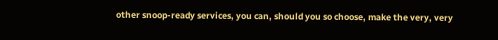other snoop-ready services, you can, should you so choose, make the very, very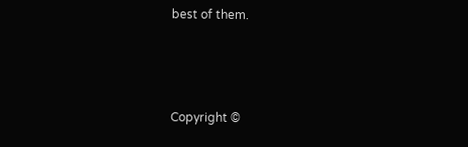best of them.



Copyright ©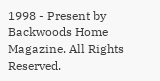1998 - Present by Backwoods Home Magazine. All Rights Reserved.